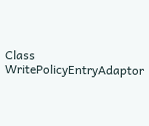Class WritePolicyEntryAdaptor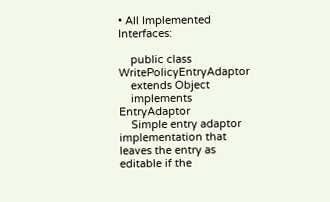• All Implemented Interfaces:

    public class WritePolicyEntryAdaptor
    extends Object
    implements EntryAdaptor
    Simple entry adaptor implementation that leaves the entry as editable if the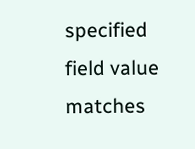specified field value matches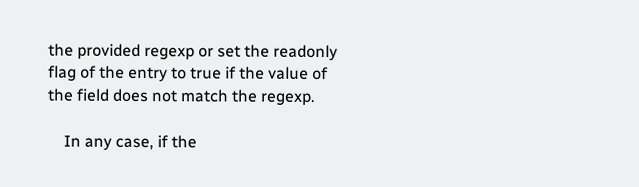the provided regexp or set the readonly flag of the entry to true if the value of the field does not match the regexp.

    In any case, if the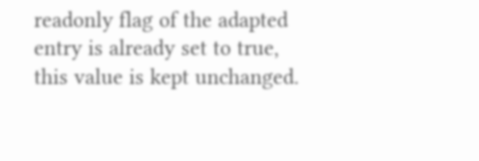readonly flag of the adapted entry is already set to true, this value is kept unchanged.